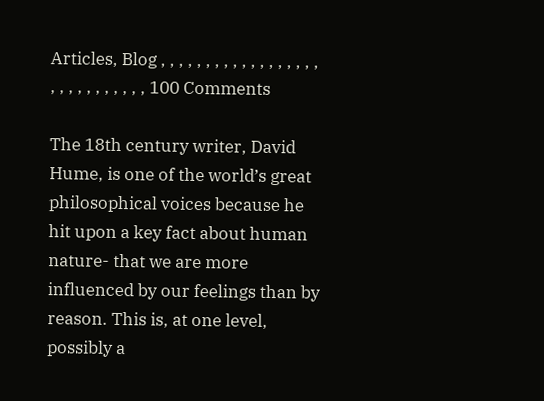Articles, Blog , , , , , , , , , , , , , , , , , , , , , , , , , , , , , 100 Comments

The 18th century writer, David Hume, is one of the world’s great philosophical voices because he hit upon a key fact about human nature- that we are more influenced by our feelings than by reason. This is, at one level, possibly a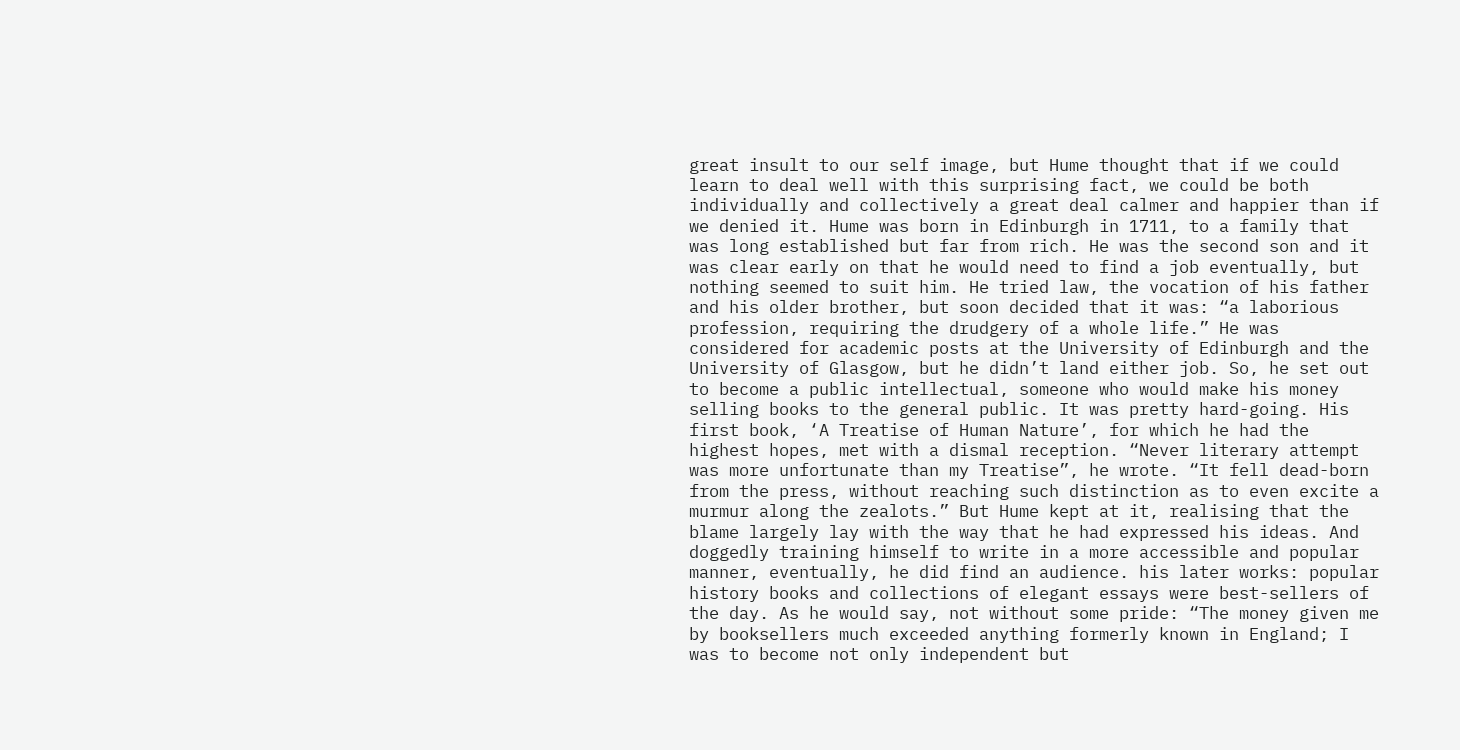great insult to our self image, but Hume thought that if we could learn to deal well with this surprising fact, we could be both individually and collectively a great deal calmer and happier than if we denied it. Hume was born in Edinburgh in 1711, to a family that was long established but far from rich. He was the second son and it was clear early on that he would need to find a job eventually, but nothing seemed to suit him. He tried law, the vocation of his father and his older brother, but soon decided that it was: “a laborious profession, requiring the drudgery of a whole life.” He was considered for academic posts at the University of Edinburgh and the University of Glasgow, but he didn’t land either job. So, he set out to become a public intellectual, someone who would make his money selling books to the general public. It was pretty hard-going. His first book, ‘A Treatise of Human Nature’, for which he had the highest hopes, met with a dismal reception. “Never literary attempt was more unfortunate than my Treatise”, he wrote. “It fell dead-born from the press, without reaching such distinction as to even excite a murmur along the zealots.” But Hume kept at it, realising that the blame largely lay with the way that he had expressed his ideas. And doggedly training himself to write in a more accessible and popular manner, eventually, he did find an audience. his later works: popular history books and collections of elegant essays were best-sellers of the day. As he would say, not without some pride: “The money given me by booksellers much exceeded anything formerly known in England; I was to become not only independent but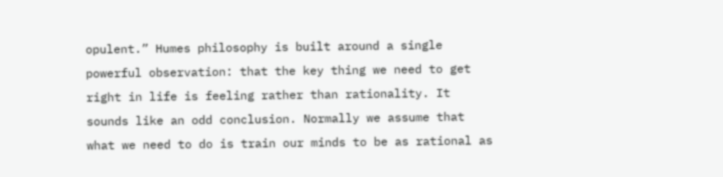opulent.” Humes philosophy is built around a single powerful observation: that the key thing we need to get right in life is feeling rather than rationality. It sounds like an odd conclusion. Normally we assume that what we need to do is train our minds to be as rational as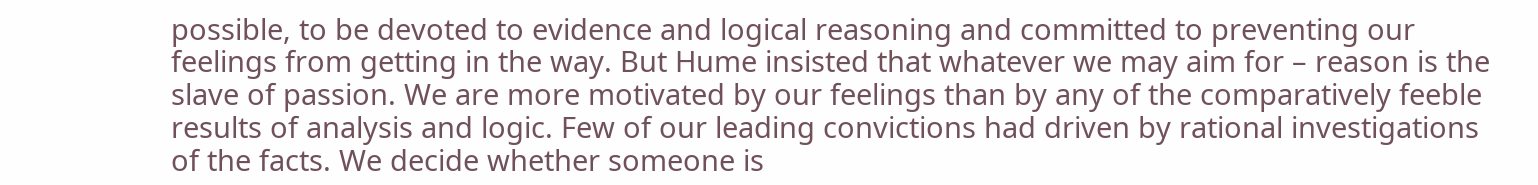possible, to be devoted to evidence and logical reasoning and committed to preventing our feelings from getting in the way. But Hume insisted that whatever we may aim for – reason is the slave of passion. We are more motivated by our feelings than by any of the comparatively feeble results of analysis and logic. Few of our leading convictions had driven by rational investigations of the facts. We decide whether someone is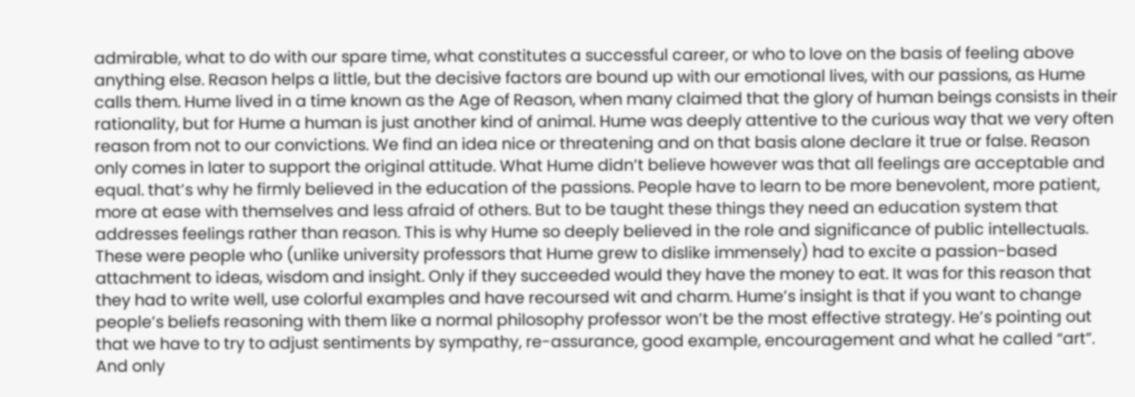admirable, what to do with our spare time, what constitutes a successful career, or who to love on the basis of feeling above anything else. Reason helps a little, but the decisive factors are bound up with our emotional lives, with our passions, as Hume calls them. Hume lived in a time known as the Age of Reason, when many claimed that the glory of human beings consists in their rationality, but for Hume a human is just another kind of animal. Hume was deeply attentive to the curious way that we very often reason from not to our convictions. We find an idea nice or threatening and on that basis alone declare it true or false. Reason only comes in later to support the original attitude. What Hume didn’t believe however was that all feelings are acceptable and equal. that’s why he firmly believed in the education of the passions. People have to learn to be more benevolent, more patient, more at ease with themselves and less afraid of others. But to be taught these things they need an education system that addresses feelings rather than reason. This is why Hume so deeply believed in the role and significance of public intellectuals. These were people who (unlike university professors that Hume grew to dislike immensely) had to excite a passion-based attachment to ideas, wisdom and insight. Only if they succeeded would they have the money to eat. It was for this reason that they had to write well, use colorful examples and have recoursed wit and charm. Hume’s insight is that if you want to change people’s beliefs reasoning with them like a normal philosophy professor won’t be the most effective strategy. He’s pointing out that we have to try to adjust sentiments by sympathy, re-assurance, good example, encouragement and what he called “art”. And only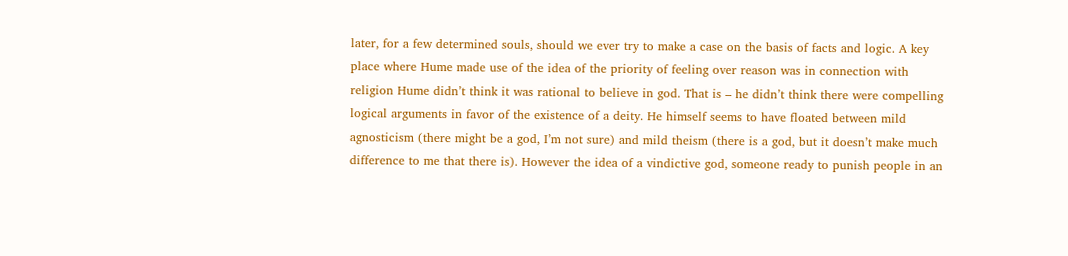later, for a few determined souls, should we ever try to make a case on the basis of facts and logic. A key place where Hume made use of the idea of the priority of feeling over reason was in connection with religion Hume didn’t think it was rational to believe in god. That is – he didn’t think there were compelling logical arguments in favor of the existence of a deity. He himself seems to have floated between mild agnosticism (there might be a god, I’m not sure) and mild theism (there is a god, but it doesn’t make much difference to me that there is). However the idea of a vindictive god, someone ready to punish people in an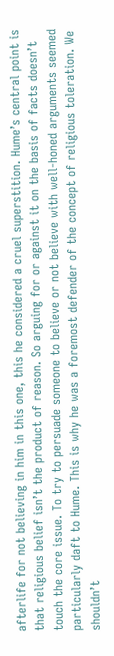afterlife for not believing in him in this one, this he considered a cruel superstition. Hume’s central point is that religious belief isn’t the product of reason. So arguing for or against it on the basis of facts doesn’t touch the core issue. To try to persuade someone to believe or not believe with well-honed arguments seemed particularly daft to Hume. This is why he was a foremost defender of the concept of religious toleration. We shouldn’t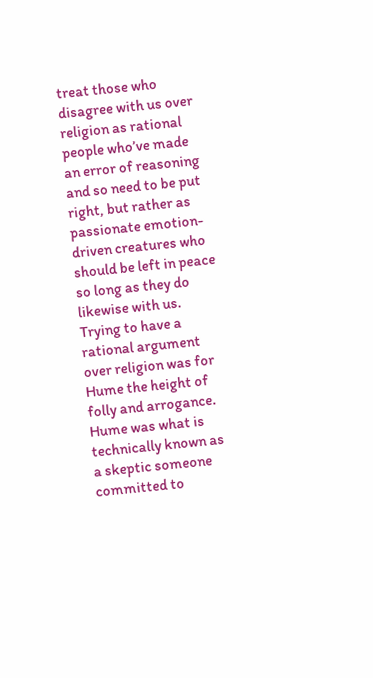treat those who disagree with us over religion as rational people who’ve made an error of reasoning and so need to be put right, but rather as passionate emotion-driven creatures who should be left in peace so long as they do likewise with us. Trying to have a rational argument over religion was for Hume the height of folly and arrogance. Hume was what is technically known as a skeptic someone committed to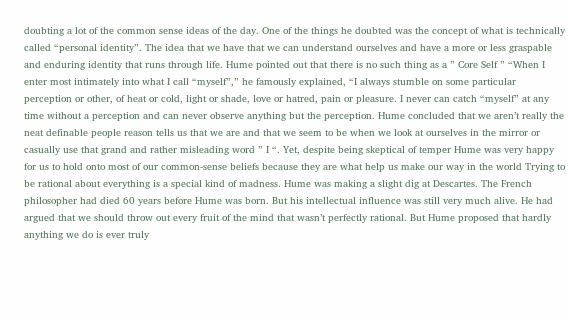doubting a lot of the common sense ideas of the day. One of the things he doubted was the concept of what is technically called “personal identity”. The idea that we have that we can understand ourselves and have a more or less graspable and enduring identity that runs through life. Hume pointed out that there is no such thing as a ” Core Self ” “When I enter most intimately into what I call “myself”,” he famously explained, “I always stumble on some particular perception or other, of heat or cold, light or shade, love or hatred, pain or pleasure. I never can catch “myself” at any time without a perception and can never observe anything but the perception. Hume concluded that we aren’t really the neat definable people reason tells us that we are and that we seem to be when we look at ourselves in the mirror or casually use that grand and rather misleading word ” I “. Yet, despite being skeptical of temper Hume was very happy for us to hold onto most of our common-sense beliefs because they are what help us make our way in the world Trying to be rational about everything is a special kind of madness. Hume was making a slight dig at Descartes. The French philosopher had died 60 years before Hume was born. But his intellectual influence was still very much alive. He had argued that we should throw out every fruit of the mind that wasn’t perfectly rational. But Hume proposed that hardly anything we do is ever truly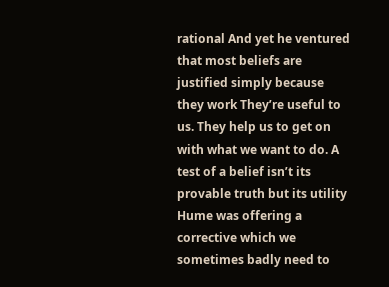rational And yet he ventured that most beliefs are justified simply because they work They’re useful to us. They help us to get on with what we want to do. A test of a belief isn’t its provable truth but its utility Hume was offering a corrective which we sometimes badly need to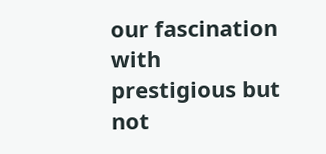our fascination with prestigious but not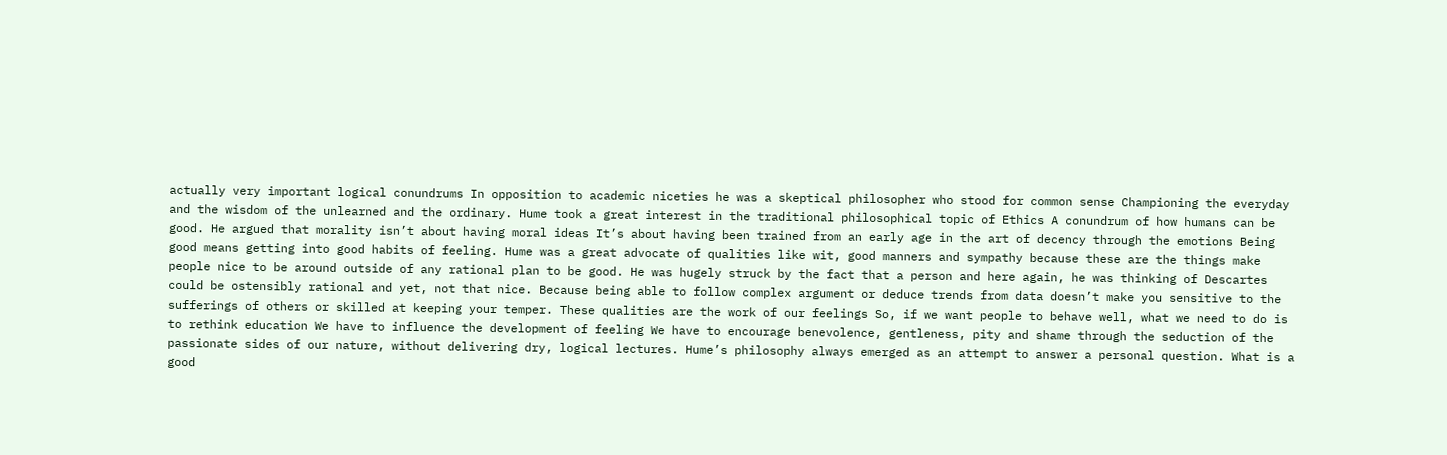actually very important logical conundrums In opposition to academic niceties he was a skeptical philosopher who stood for common sense Championing the everyday and the wisdom of the unlearned and the ordinary. Hume took a great interest in the traditional philosophical topic of Ethics A conundrum of how humans can be good. He argued that morality isn’t about having moral ideas It’s about having been trained from an early age in the art of decency through the emotions Being good means getting into good habits of feeling. Hume was a great advocate of qualities like wit, good manners and sympathy because these are the things make people nice to be around outside of any rational plan to be good. He was hugely struck by the fact that a person and here again, he was thinking of Descartes could be ostensibly rational and yet, not that nice. Because being able to follow complex argument or deduce trends from data doesn’t make you sensitive to the sufferings of others or skilled at keeping your temper. These qualities are the work of our feelings So, if we want people to behave well, what we need to do is to rethink education We have to influence the development of feeling We have to encourage benevolence, gentleness, pity and shame through the seduction of the passionate sides of our nature, without delivering dry, logical lectures. Hume’s philosophy always emerged as an attempt to answer a personal question. What is a good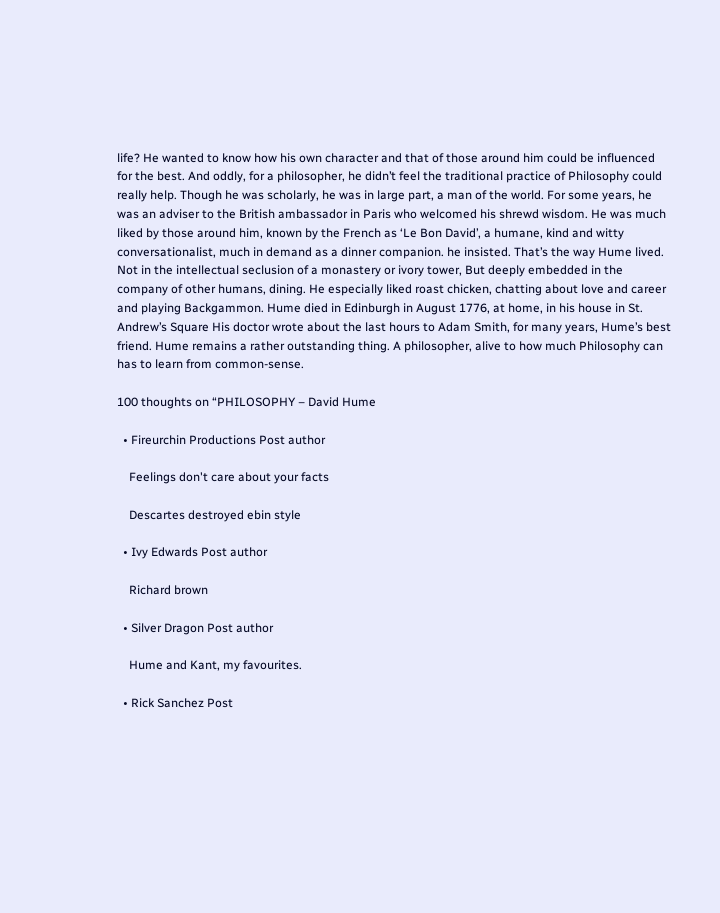life? He wanted to know how his own character and that of those around him could be influenced for the best. And oddly, for a philosopher, he didn’t feel the traditional practice of Philosophy could really help. Though he was scholarly, he was in large part, a man of the world. For some years, he was an adviser to the British ambassador in Paris who welcomed his shrewd wisdom. He was much liked by those around him, known by the French as ‘Le Bon David’, a humane, kind and witty conversationalist, much in demand as a dinner companion. he insisted. That’s the way Hume lived. Not in the intellectual seclusion of a monastery or ivory tower, But deeply embedded in the company of other humans, dining. He especially liked roast chicken, chatting about love and career and playing Backgammon. Hume died in Edinburgh in August 1776, at home, in his house in St. Andrew’s Square His doctor wrote about the last hours to Adam Smith, for many years, Hume’s best friend. Hume remains a rather outstanding thing. A philosopher, alive to how much Philosophy can has to learn from common-sense.

100 thoughts on “PHILOSOPHY – David Hume

  • Fireurchin Productions Post author

    Feelings don't care about your facts

    Descartes destroyed ebin style

  • Ivy Edwards Post author

    Richard brown

  • Silver Dragon Post author

    Hume and Kant, my favourites.

  • Rick Sanchez Post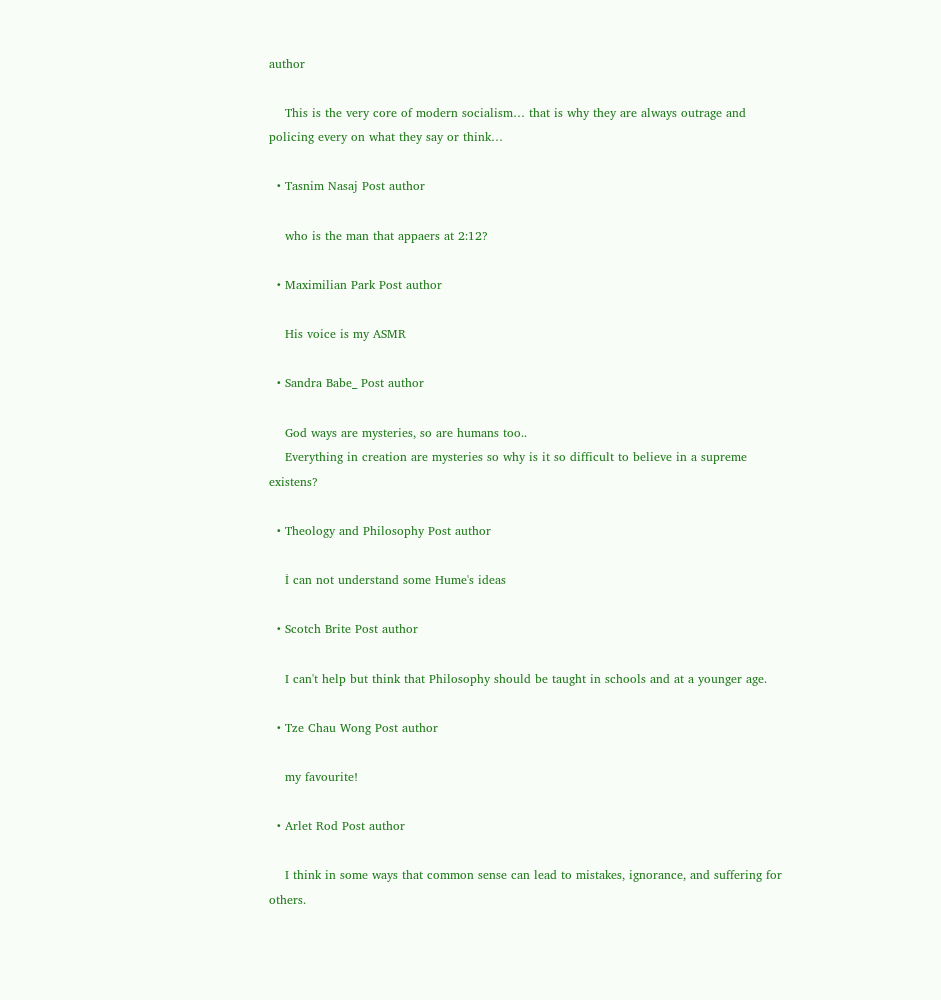author

    This is the very core of modern socialism… that is why they are always outrage and policing every on what they say or think…

  • Tasnim Nasaj Post author

    who is the man that appaers at 2:12?

  • Maximilian Park Post author

    His voice is my ASMR

  • Sandra Babe_ Post author

    God ways are mysteries, so are humans too..
    Everything in creation are mysteries so why is it so difficult to believe in a supreme existens?

  • Theology and Philosophy Post author

    İ can not understand some Hume's ideas

  • Scotch Brite Post author

    I can't help but think that Philosophy should be taught in schools and at a younger age.

  • Tze Chau Wong Post author

    my favourite!

  • Arlet Rod Post author

    I think in some ways that common sense can lead to mistakes, ignorance, and suffering for others.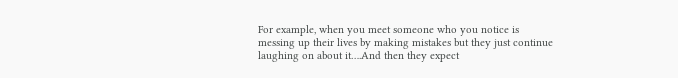For example, when you meet someone who you notice is messing up their lives by making mistakes but they just continue laughing on about it….And then they expect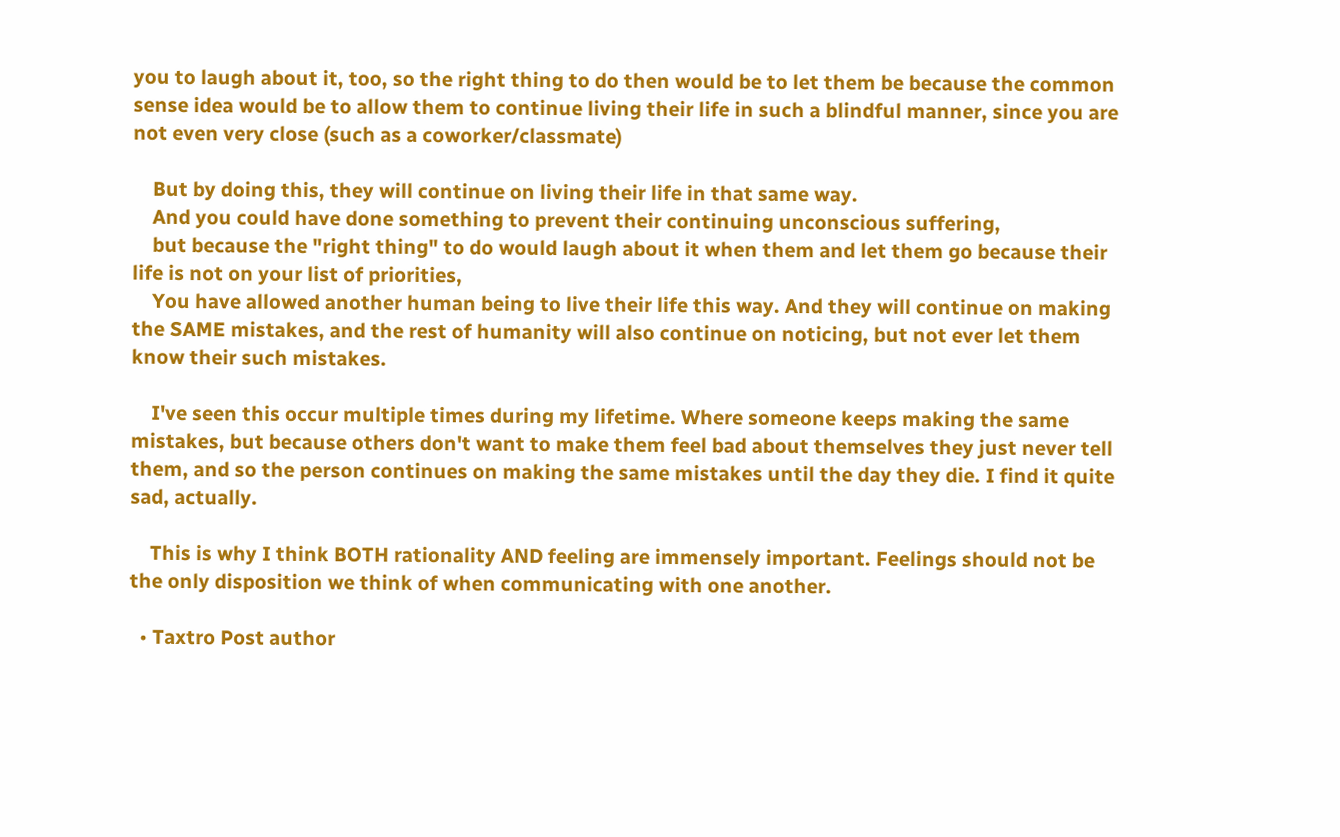you to laugh about it, too, so the right thing to do then would be to let them be because the common sense idea would be to allow them to continue living their life in such a blindful manner, since you are not even very close (such as a coworker/classmate)

    But by doing this, they will continue on living their life in that same way.
    And you could have done something to prevent their continuing unconscious suffering,
    but because the "right thing" to do would laugh about it when them and let them go because their life is not on your list of priorities,
    You have allowed another human being to live their life this way. And they will continue on making the SAME mistakes, and the rest of humanity will also continue on noticing, but not ever let them know their such mistakes.

    I've seen this occur multiple times during my lifetime. Where someone keeps making the same mistakes, but because others don't want to make them feel bad about themselves they just never tell them, and so the person continues on making the same mistakes until the day they die. I find it quite sad, actually.

    This is why I think BOTH rationality AND feeling are immensely important. Feelings should not be the only disposition we think of when communicating with one another.

  • Taxtro Post author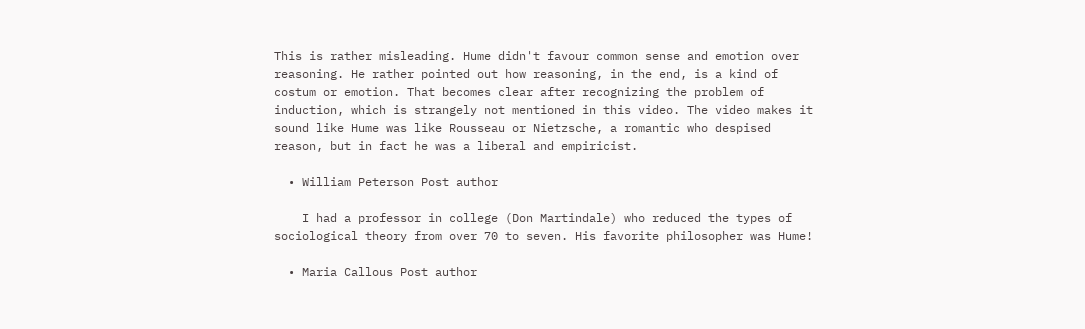This is rather misleading. Hume didn't favour common sense and emotion over reasoning. He rather pointed out how reasoning, in the end, is a kind of costum or emotion. That becomes clear after recognizing the problem of induction, which is strangely not mentioned in this video. The video makes it sound like Hume was like Rousseau or Nietzsche, a romantic who despised reason, but in fact he was a liberal and empiricist.

  • William Peterson Post author

    I had a professor in college (Don Martindale) who reduced the types of sociological theory from over 70 to seven. His favorite philosopher was Hume!

  • Maria Callous Post author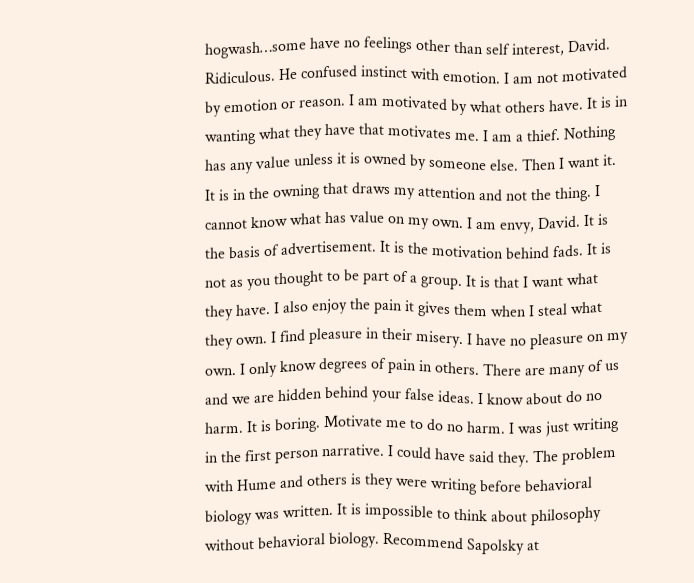hogwash…some have no feelings other than self interest, David. Ridiculous. He confused instinct with emotion. I am not motivated by emotion or reason. I am motivated by what others have. It is in wanting what they have that motivates me. I am a thief. Nothing has any value unless it is owned by someone else. Then I want it. It is in the owning that draws my attention and not the thing. I cannot know what has value on my own. I am envy, David. It is the basis of advertisement. It is the motivation behind fads. It is not as you thought to be part of a group. It is that I want what they have. I also enjoy the pain it gives them when I steal what they own. I find pleasure in their misery. I have no pleasure on my own. I only know degrees of pain in others. There are many of us and we are hidden behind your false ideas. I know about do no harm. It is boring. Motivate me to do no harm. I was just writing in the first person narrative. I could have said they. The problem with Hume and others is they were writing before behavioral biology was written. It is impossible to think about philosophy without behavioral biology. Recommend Sapolsky at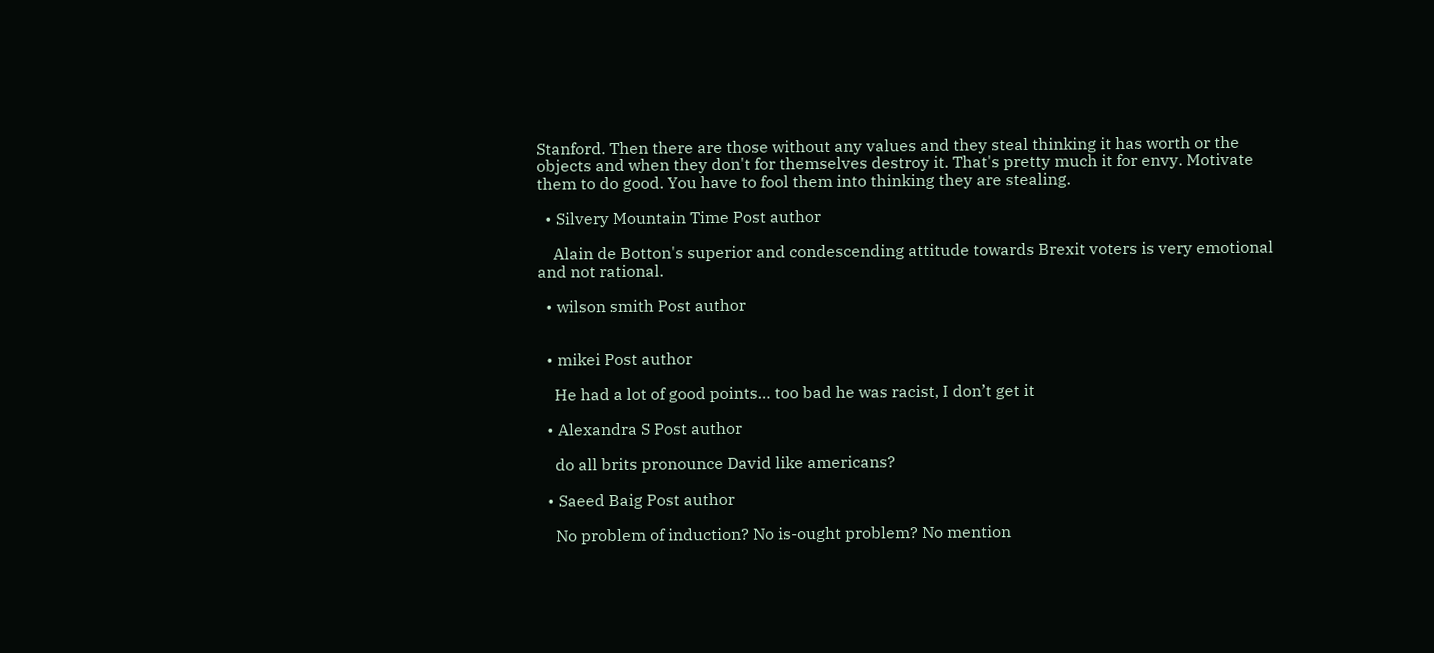Stanford. Then there are those without any values and they steal thinking it has worth or the objects and when they don't for themselves destroy it. That's pretty much it for envy. Motivate them to do good. You have to fool them into thinking they are stealing.

  • Silvery Mountain Time Post author

    Alain de Botton's superior and condescending attitude towards Brexit voters is very emotional and not rational.

  • wilson smith Post author


  • mikei Post author

    He had a lot of good points… too bad he was racist, I don’t get it

  • Alexandra S Post author

    do all brits pronounce David like americans?

  • Saeed Baig Post author

    No problem of induction? No is-ought problem? No mention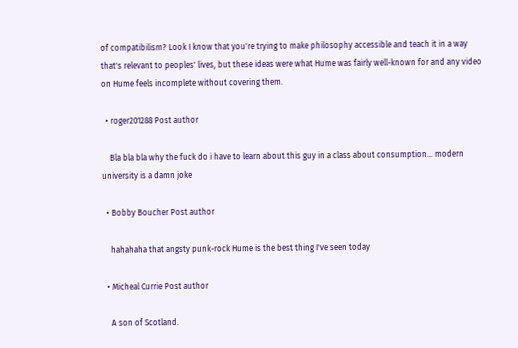of compatibilism? Look I know that you're trying to make philosophy accessible and teach it in a way that's relevant to peoples' lives, but these ideas were what Hume was fairly well-known for and any video on Hume feels incomplete without covering them.

  • roger201288 Post author

    Bla bla bla why the fuck do i have to learn about this guy in a class about consumption… modern university is a damn joke

  • Bobby Boucher Post author

    hahahaha that angsty punk-rock Hume is the best thing I've seen today

  • Micheal Currie Post author

    A son of Scotland.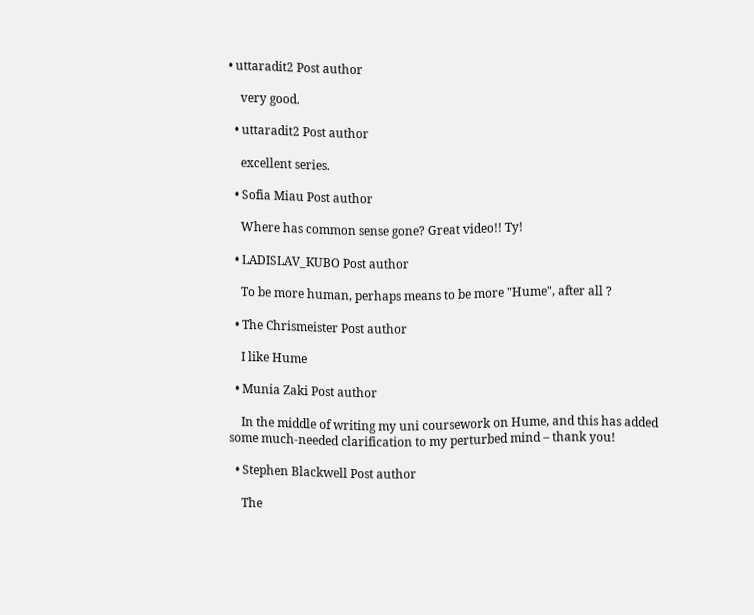• uttaradit2 Post author

    very good.

  • uttaradit2 Post author

    excellent series.

  • Sofia Miau Post author

    Where has common sense gone? Great video!! Ty!

  • LADISLAV_KUBO Post author

    To be more human, perhaps means to be more "Hume", after all ?

  • The Chrismeister Post author

    I like Hume

  • Munia Zaki Post author

    In the middle of writing my uni coursework on Hume, and this has added some much-needed clarification to my perturbed mind – thank you!

  • Stephen Blackwell Post author

    The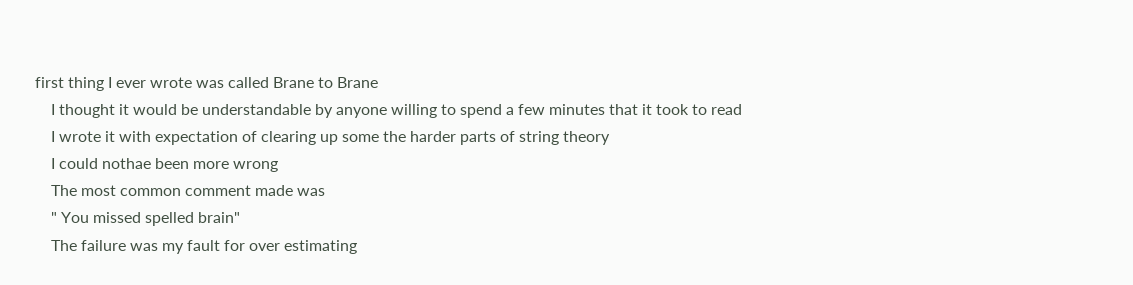first thing I ever wrote was called Brane to Brane
    I thought it would be understandable by anyone willing to spend a few minutes that it took to read
    I wrote it with expectation of clearing up some the harder parts of string theory
    I could nothae been more wrong
    The most common comment made was
    " You missed spelled brain"
    The failure was my fault for over estimating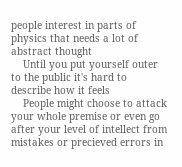people interest in parts of physics that needs a lot of abstract thought
    Until you put yourself outer to the public it's hard to describe how it feels
    People might choose to attack your whole premise or even go after your level of intellect from mistakes or precieved errors in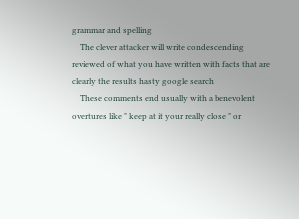grammar and spelling
    The clever attacker will write condescending reviewed of what you have written with facts that are clearly the results hasty google search
    These comments end usually with a benevolent overtures like " keep at it your really close " or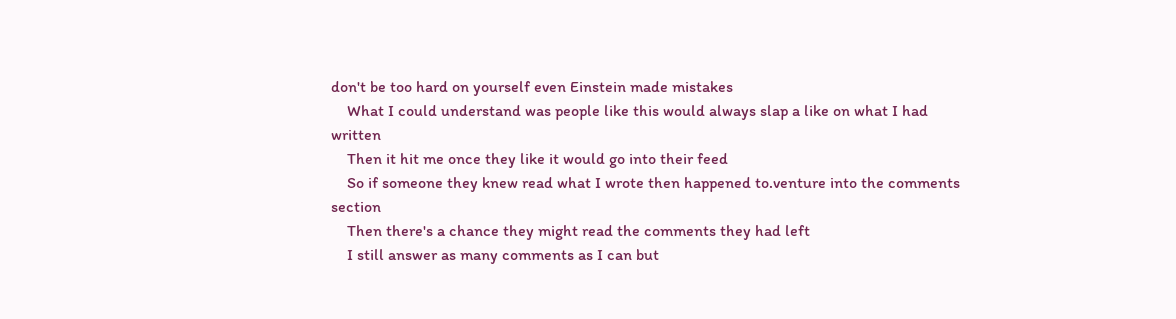don't be too hard on yourself even Einstein made mistakes
    What I could understand was people like this would always slap a like on what I had written
    Then it hit me once they like it would go into their feed
    So if someone they knew read what I wrote then happened to.venture into the comments section
    Then there's a chance they might read the comments they had left
    I still answer as many comments as I can but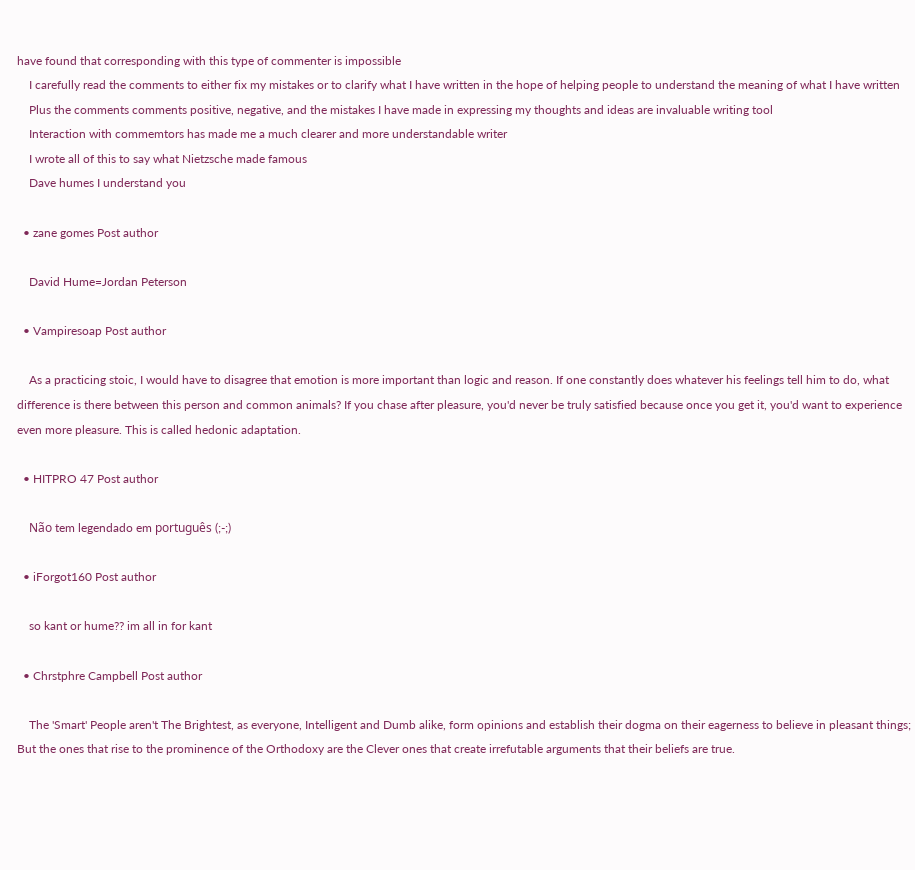have found that corresponding with this type of commenter is impossible
    I carefully read the comments to either fix my mistakes or to clarify what I have written in the hope of helping people to understand the meaning of what I have written
    Plus the comments comments positive, negative, and the mistakes I have made in expressing my thoughts and ideas are invaluable writing tool
    Interaction with commemtors has made me a much clearer and more understandable writer
    I wrote all of this to say what Nietzsche made famous
    Dave humes I understand you

  • zane gomes Post author

    David Hume=Jordan Peterson

  • Vampiresoap Post author

    As a practicing stoic, I would have to disagree that emotion is more important than logic and reason. If one constantly does whatever his feelings tell him to do, what difference is there between this person and common animals? If you chase after pleasure, you'd never be truly satisfied because once you get it, you'd want to experience even more pleasure. This is called hedonic adaptation.

  • HITPRO 47 Post author

    Não tem legendado em português (;-;)

  • iForgot160 Post author

    so kant or hume?? im all in for kant

  • Chrstphre Campbell Post author

    The 'Smart' People aren't The Brightest, as everyone, Intelligent and Dumb alike, form opinions and establish their dogma on their eagerness to believe in pleasant things; But the ones that rise to the prominence of the Orthodoxy are the Clever ones that create irrefutable arguments that their beliefs are true.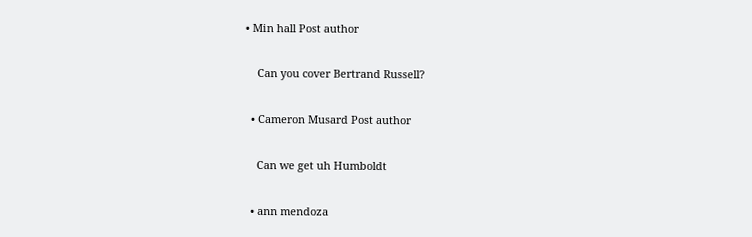• Min hall Post author

    Can you cover Bertrand Russell?

  • Cameron Musard Post author

    Can we get uh Humboldt

  • ann mendoza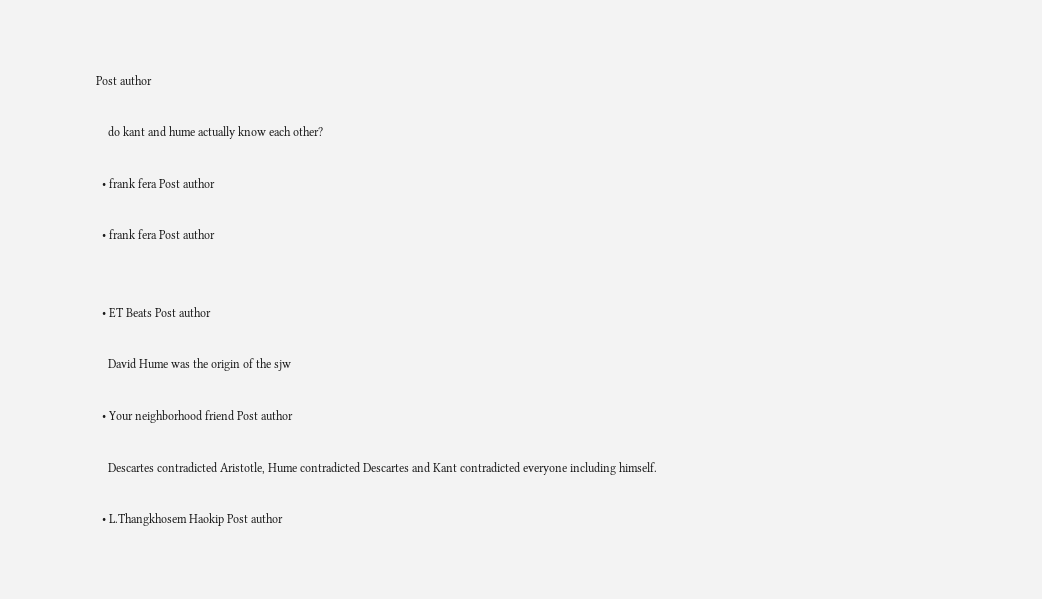Post author

    do kant and hume actually know each other?

  • frank fera Post author

  • frank fera Post author


  • ET Beats Post author

    David Hume was the origin of the sjw

  • Your neighborhood friend Post author

    Descartes contradicted Aristotle, Hume contradicted Descartes and Kant contradicted everyone including himself.

  • L.Thangkhosem Haokip Post author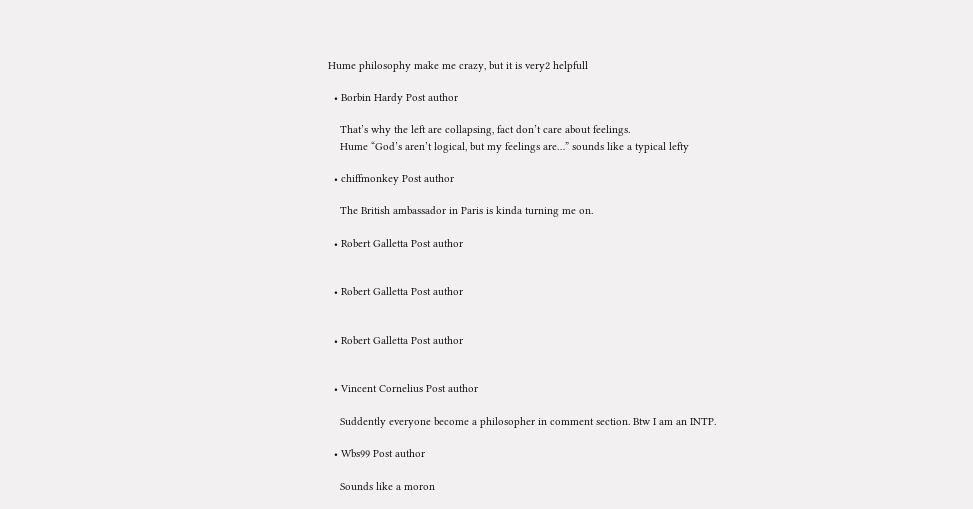Hume philosophy make me crazy, but it is very2 helpfull

  • Borbin Hardy Post author

    That’s why the left are collapsing, fact don’t care about feelings.
    Hume “God’s aren’t logical, but my feelings are…” sounds like a typical lefty

  • chiffmonkey Post author

    The British ambassador in Paris is kinda turning me on.

  • Robert Galletta Post author


  • Robert Galletta Post author


  • Robert Galletta Post author


  • Vincent Cornelius Post author

    Suddently everyone become a philosopher in comment section. Btw I am an INTP.

  • Wbs99 Post author

    Sounds like a moron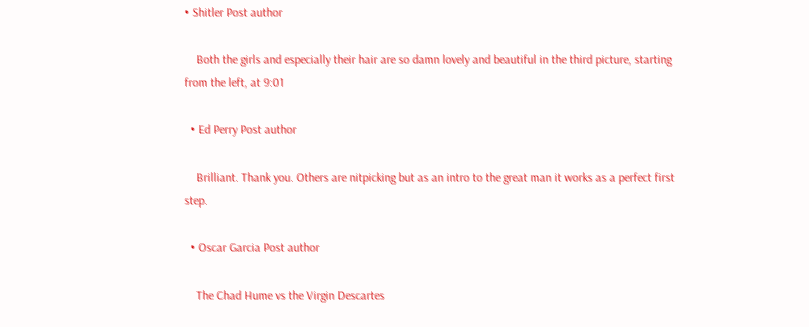• Shitler Post author

    Both the girls and especially their hair are so damn lovely and beautiful in the third picture, starting from the left, at 9:01

  • Ed Perry Post author

    Brilliant. Thank you. Others are nitpicking but as an intro to the great man it works as a perfect first step.

  • Oscar Garcia Post author

    The Chad Hume vs the Virgin Descartes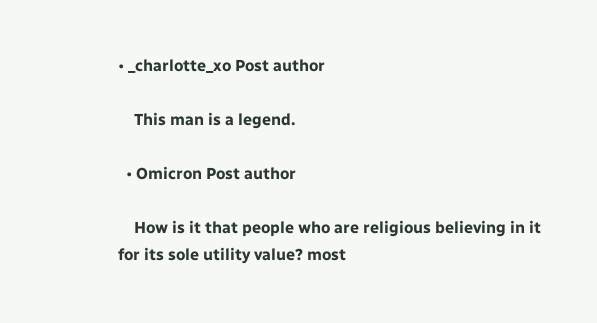• _charlotte_xo Post author

    This man is a legend.

  • Omicron Post author

    How is it that people who are religious believing in it for its sole utility value? most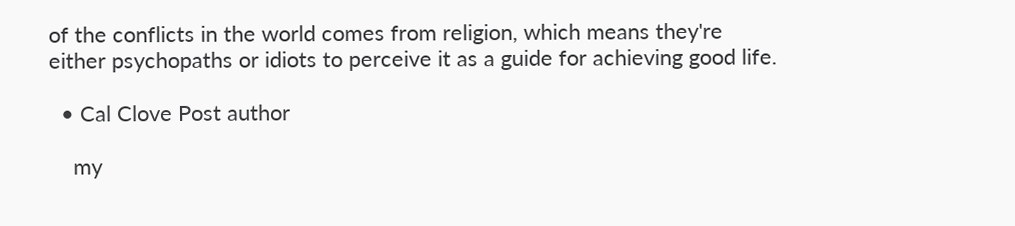of the conflicts in the world comes from religion, which means they're either psychopaths or idiots to perceive it as a guide for achieving good life.

  • Cal Clove Post author

    my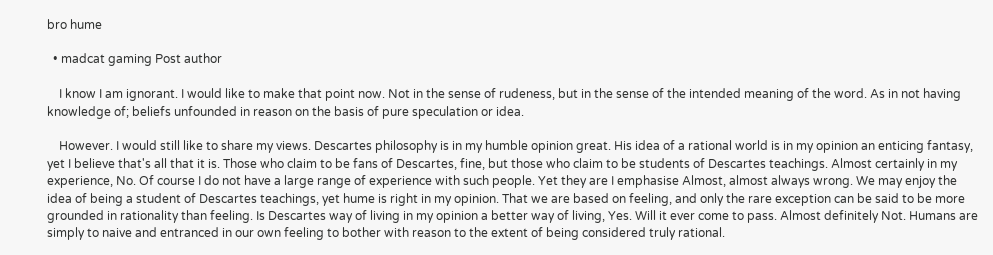bro hume

  • madcat gaming Post author

    I know I am ignorant. I would like to make that point now. Not in the sense of rudeness, but in the sense of the intended meaning of the word. As in not having knowledge of; beliefs unfounded in reason on the basis of pure speculation or idea.

    However. I would still like to share my views. Descartes philosophy is in my humble opinion great. His idea of a rational world is in my opinion an enticing fantasy, yet I believe that's all that it is. Those who claim to be fans of Descartes, fine, but those who claim to be students of Descartes teachings. Almost certainly in my experience, No. Of course I do not have a large range of experience with such people. Yet they are I emphasise Almost, almost always wrong. We may enjoy the idea of being a student of Descartes teachings, yet hume is right in my opinion. That we are based on feeling, and only the rare exception can be said to be more grounded in rationality than feeling. Is Descartes way of living in my opinion a better way of living, Yes. Will it ever come to pass. Almost definitely Not. Humans are simply to naive and entranced in our own feeling to bother with reason to the extent of being considered truly rational.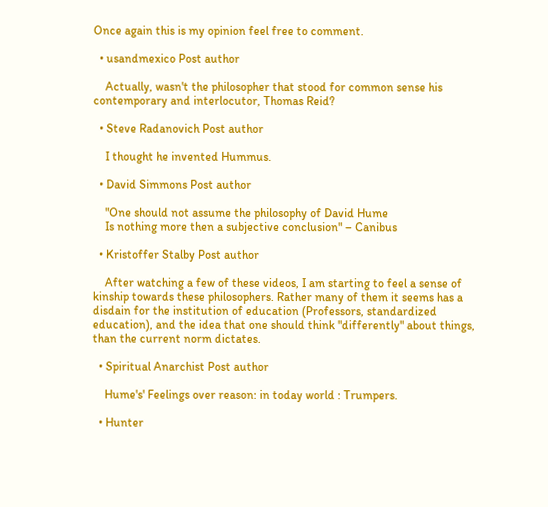Once again this is my opinion feel free to comment.

  • usandmexico Post author

    Actually, wasn't the philosopher that stood for common sense his contemporary and interlocutor, Thomas Reid?

  • Steve Radanovich Post author

    I thought he invented Hummus.

  • David Simmons Post author

    "One should not assume the philosophy of David Hume
    Is nothing more then a subjective conclusion" – Canibus

  • Kristoffer Stalby Post author

    After watching a few of these videos, I am starting to feel a sense of kinship towards these philosophers. Rather many of them it seems has a disdain for the institution of education (Professors, standardized education), and the idea that one should think "differently" about things, than the current norm dictates.

  • Spiritual Anarchist Post author

    Hume's' Feelings over reason: in today world : Trumpers.

  • Hunter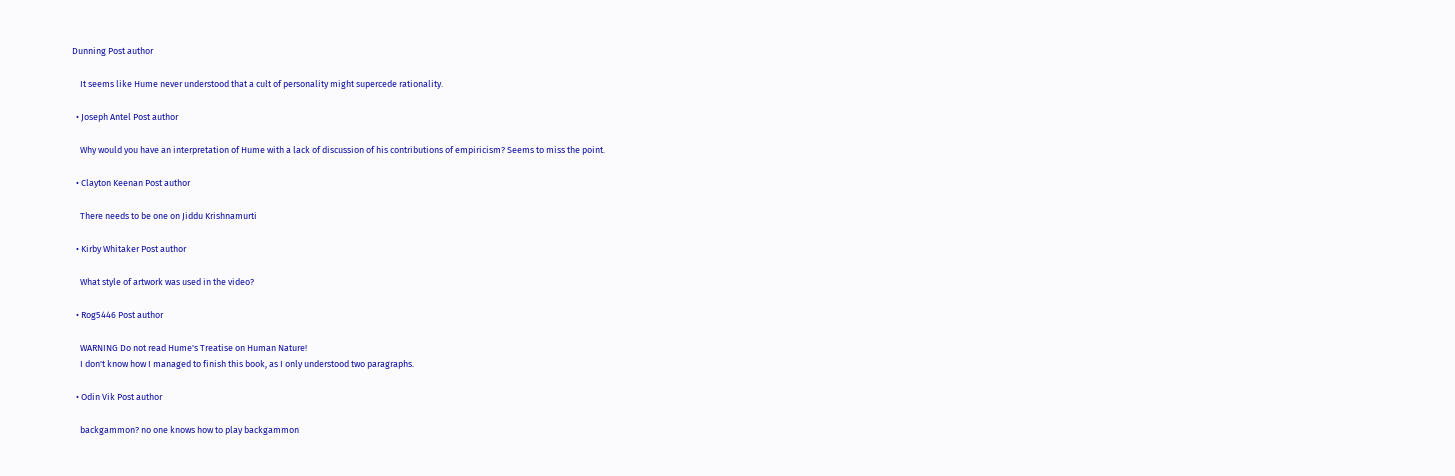Dunning Post author

    It seems like Hume never understood that a cult of personality might supercede rationality.

  • Joseph Antel Post author

    Why would you have an interpretation of Hume with a lack of discussion of his contributions of empiricism? Seems to miss the point.

  • Clayton Keenan Post author

    There needs to be one on Jiddu Krishnamurti

  • Kirby Whitaker Post author

    What style of artwork was used in the video?

  • Rog5446 Post author

    WARNING Do not read Hume's Treatise on Human Nature!
    I don't know how I managed to finish this book, as I only understood two paragraphs.

  • Odin Vik Post author

    backgammon? no one knows how to play backgammon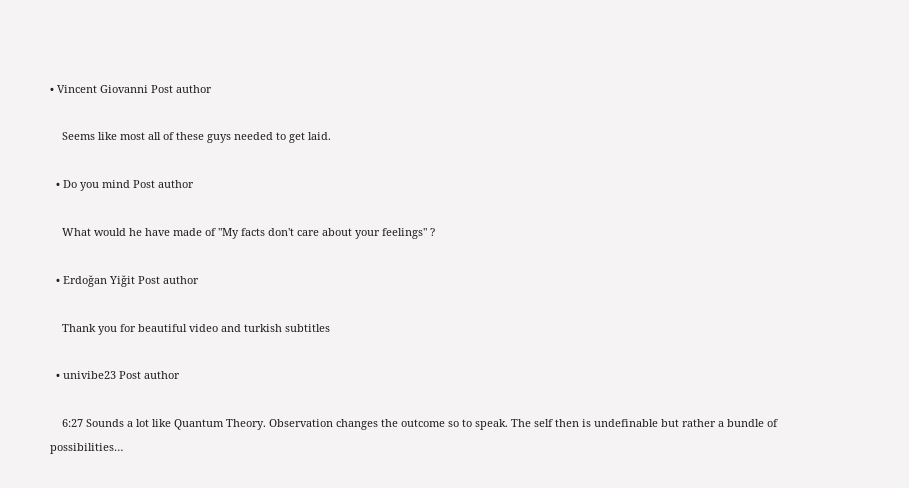• Vincent Giovanni Post author

    Seems like most all of these guys needed to get laid.

  • Do you mind Post author

    What would he have made of "My facts don't care about your feelings" ?

  • Erdoğan Yiğit Post author

    Thank you for beautiful video and turkish subtitles

  • univibe23 Post author

    6:27 Sounds a lot like Quantum Theory. Observation changes the outcome so to speak. The self then is undefinable but rather a bundle of possibilities…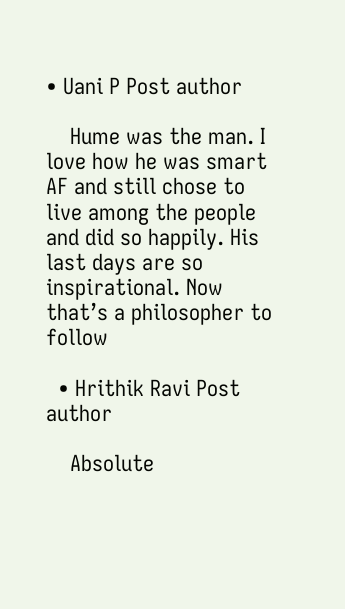• Uani P Post author

    Hume was the man. I love how he was smart AF and still chose to live among the people and did so happily. His last days are so inspirational. Now that’s a philosopher to follow

  • Hrithik Ravi Post author

    Absolute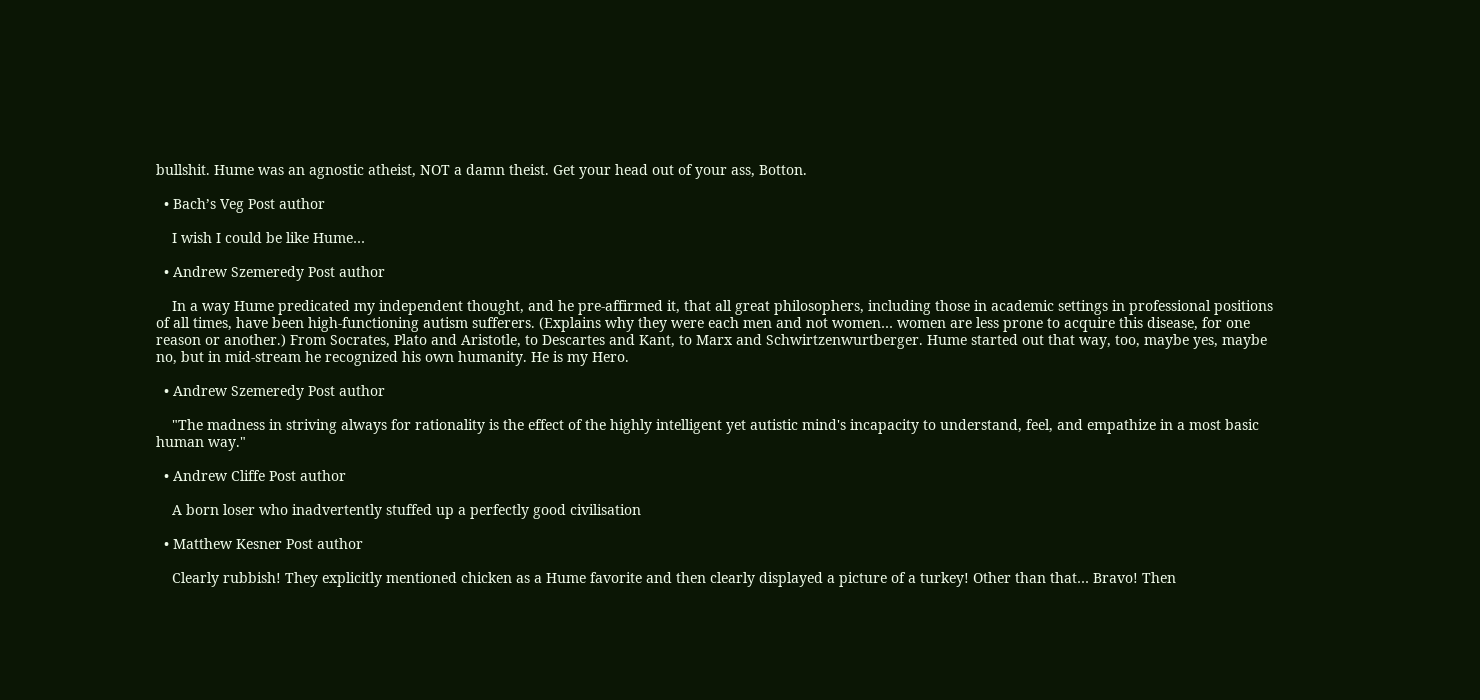bullshit. Hume was an agnostic atheist, NOT a damn theist. Get your head out of your ass, Botton.

  • Bach’s Veg Post author

    I wish I could be like Hume…

  • Andrew Szemeredy Post author

    In a way Hume predicated my independent thought, and he pre-affirmed it, that all great philosophers, including those in academic settings in professional positions of all times, have been high-functioning autism sufferers. (Explains why they were each men and not women… women are less prone to acquire this disease, for one reason or another.) From Socrates, Plato and Aristotle, to Descartes and Kant, to Marx and Schwirtzenwurtberger. Hume started out that way, too, maybe yes, maybe no, but in mid-stream he recognized his own humanity. He is my Hero.

  • Andrew Szemeredy Post author

    "The madness in striving always for rationality is the effect of the highly intelligent yet autistic mind's incapacity to understand, feel, and empathize in a most basic human way."

  • Andrew Cliffe Post author

    A born loser who inadvertently stuffed up a perfectly good civilisation

  • Matthew Kesner Post author

    Clearly rubbish! They explicitly mentioned chicken as a Hume favorite and then clearly displayed a picture of a turkey! Other than that… Bravo! Then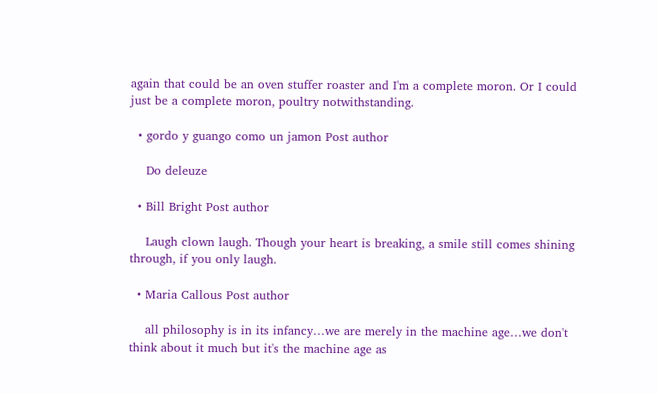again that could be an oven stuffer roaster and I'm a complete moron. Or I could just be a complete moron, poultry notwithstanding.

  • gordo y guango como un jamon Post author

    Do deleuze

  • Bill Bright Post author

    Laugh clown laugh. Though your heart is breaking, a smile still comes shining through, if you only laugh.

  • Maria Callous Post author

    all philosophy is in its infancy…we are merely in the machine age…we don't think about it much but it's the machine age as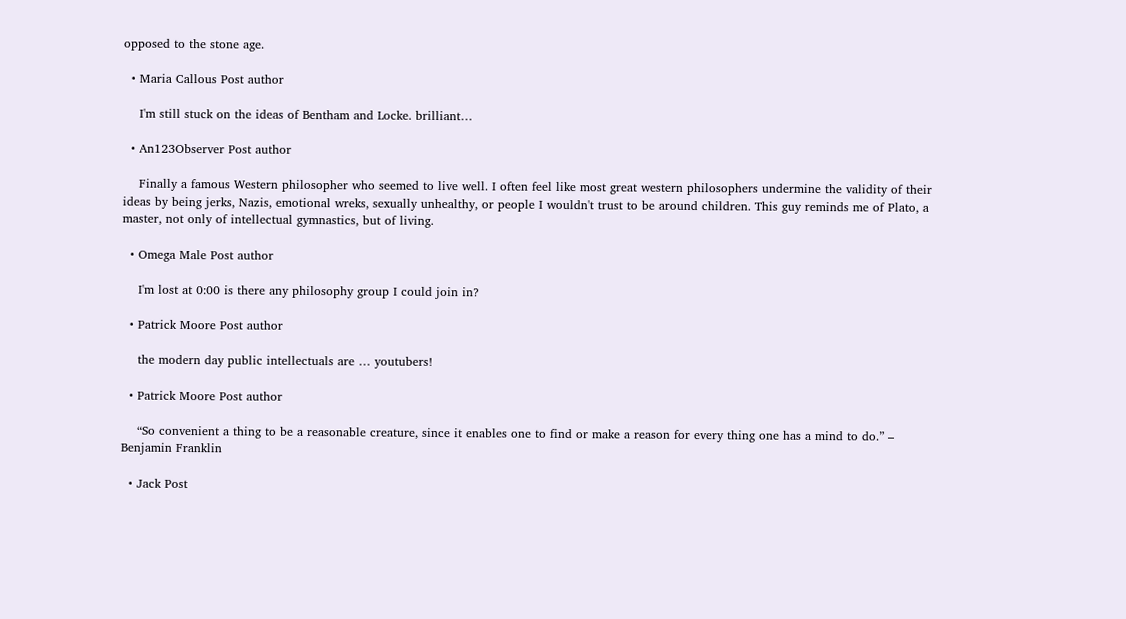opposed to the stone age.

  • Maria Callous Post author

    I'm still stuck on the ideas of Bentham and Locke. brilliant…

  • An123Observer Post author

    Finally a famous Western philosopher who seemed to live well. I often feel like most great western philosophers undermine the validity of their ideas by being jerks, Nazis, emotional wreks, sexually unhealthy, or people I wouldn't trust to be around children. This guy reminds me of Plato, a master, not only of intellectual gymnastics, but of living.

  • Omega Male Post author

    I'm lost at 0:00 is there any philosophy group I could join in?

  • Patrick Moore Post author

    the modern day public intellectuals are … youtubers!

  • Patrick Moore Post author

    “So convenient a thing to be a reasonable creature, since it enables one to find or make a reason for every thing one has a mind to do.” – Benjamin Franklin

  • Jack Post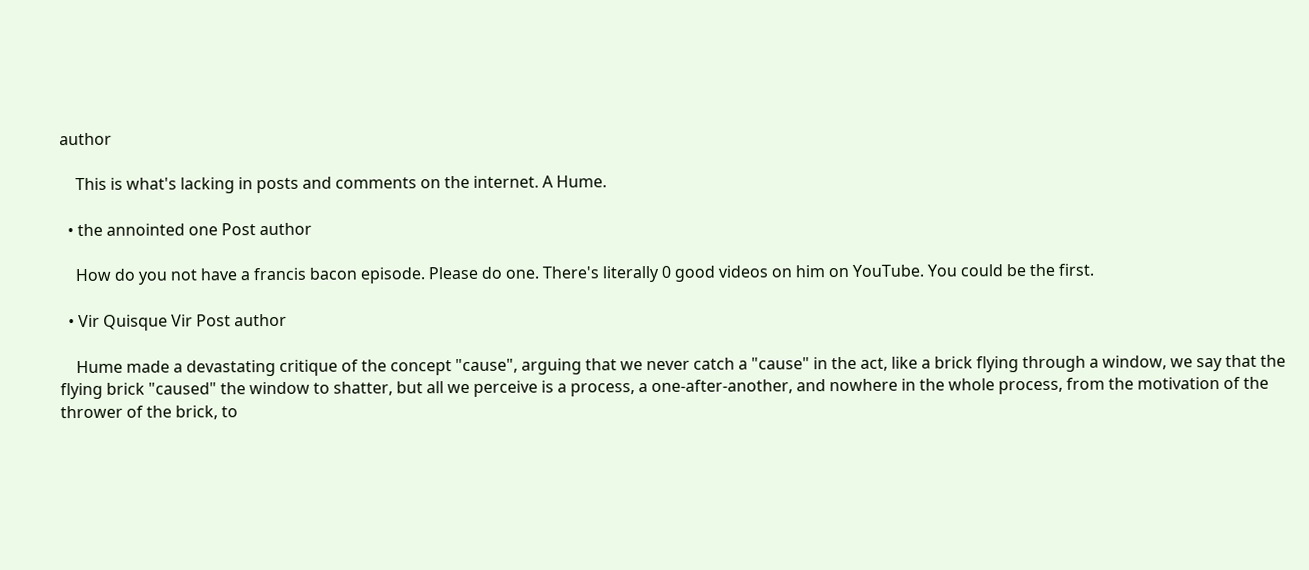author

    This is what's lacking in posts and comments on the internet. A Hume.

  • the annointed one Post author

    How do you not have a francis bacon episode. Please do one. There's literally 0 good videos on him on YouTube. You could be the first.

  • Vir Quisque Vir Post author

    Hume made a devastating critique of the concept "cause", arguing that we never catch a "cause" in the act, like a brick flying through a window, we say that the flying brick "caused" the window to shatter, but all we perceive is a process, a one-after-another, and nowhere in the whole process, from the motivation of the thrower of the brick, to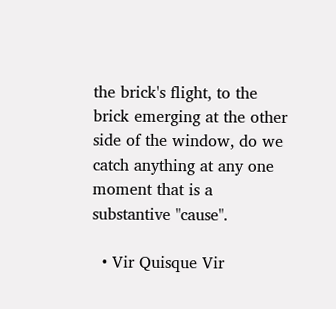the brick's flight, to the brick emerging at the other side of the window, do we catch anything at any one moment that is a substantive "cause".

  • Vir Quisque Vir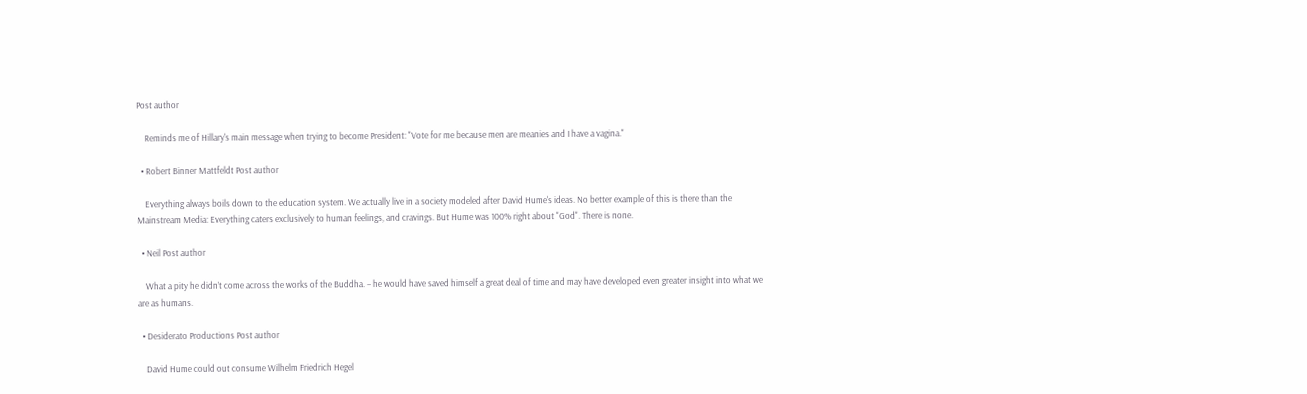Post author

    Reminds me of Hillary's main message when trying to become President: "Vote for me because men are meanies and I have a vagina."

  • Robert Binner Mattfeldt Post author

    Everything always boils down to the education system. We actually live in a society modeled after David Hume's ideas. No better example of this is there than the Mainstream Media: Everything caters exclusively to human feelings, and cravings. But Hume was 100% right about "God". There is none.

  • Neil Post author

    What a pity he didn’t come across the works of the Buddha. – he would have saved himself a great deal of time and may have developed even greater insight into what we are as humans.

  • Desiderato Productions Post author

    David Hume could out consume Wilhelm Friedrich Hegel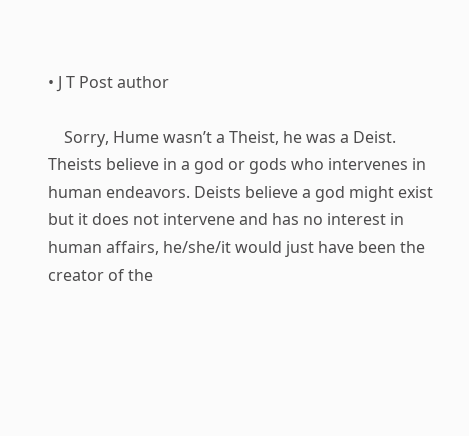• J T Post author

    Sorry, Hume wasn’t a Theist, he was a Deist. Theists believe in a god or gods who intervenes in human endeavors. Deists believe a god might exist but it does not intervene and has no interest in human affairs, he/she/it would just have been the creator of the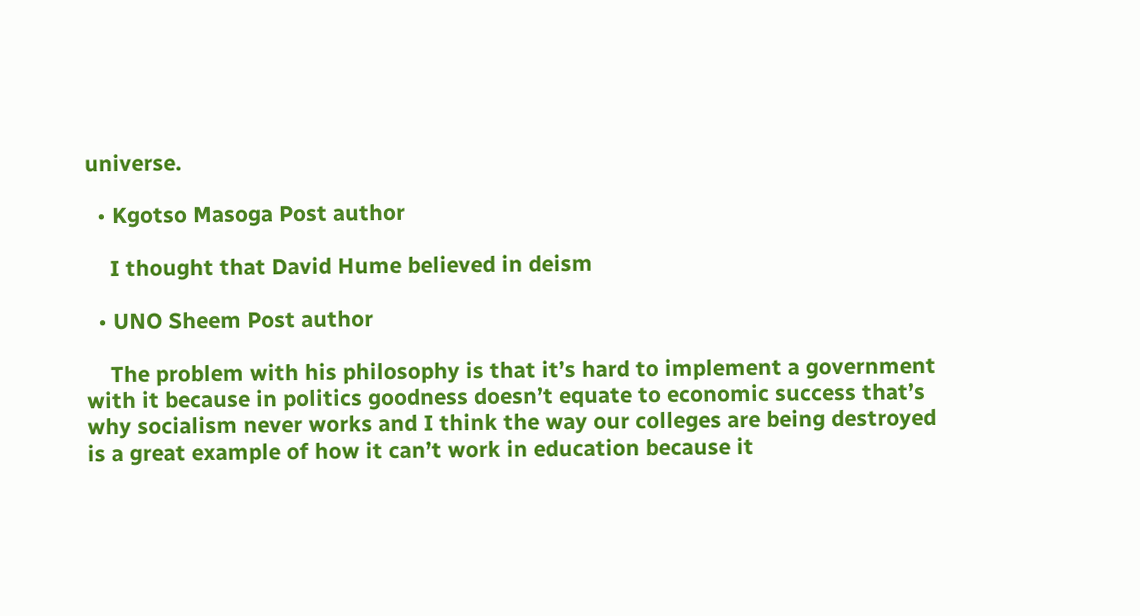universe.

  • Kgotso Masoga Post author

    I thought that David Hume believed in deism

  • UNO Sheem Post author

    The problem with his philosophy is that it’s hard to implement a government with it because in politics goodness doesn’t equate to economic success that’s why socialism never works and I think the way our colleges are being destroyed is a great example of how it can’t work in education because it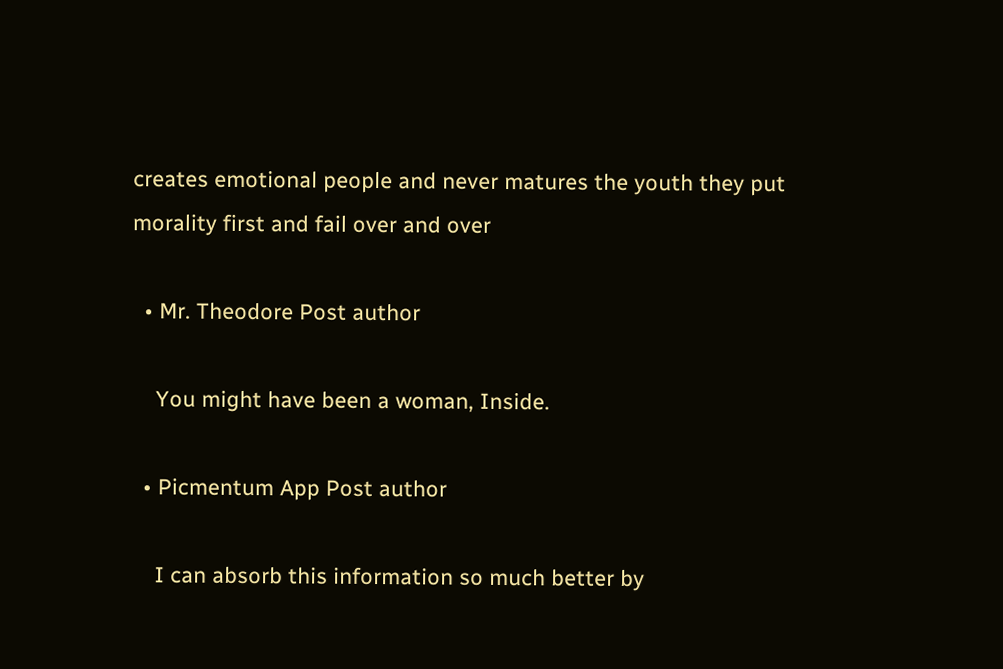creates emotional people and never matures the youth they put morality first and fail over and over

  • Mr. Theodore Post author

    You might have been a woman, Inside.

  • Picmentum App Post author

    I can absorb this information so much better by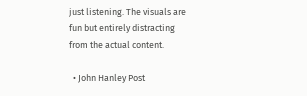just listening. The visuals are fun but entirely distracting from the actual content.

  • John Hanley Post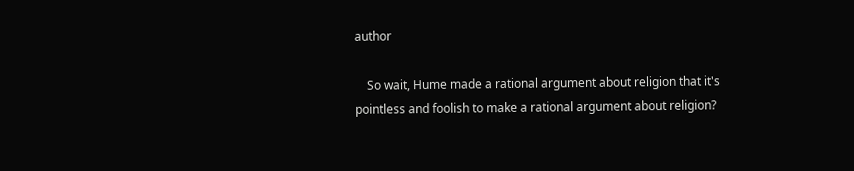author

    So wait, Hume made a rational argument about religion that it's pointless and foolish to make a rational argument about religion?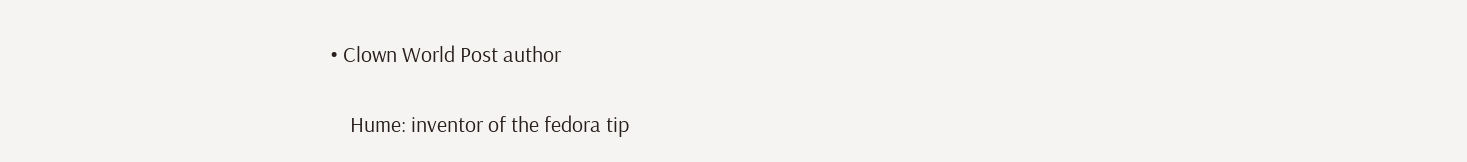• Clown World Post author

    Hume: inventor of the fedora tip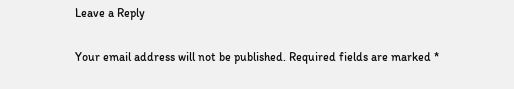Leave a Reply

Your email address will not be published. Required fields are marked *